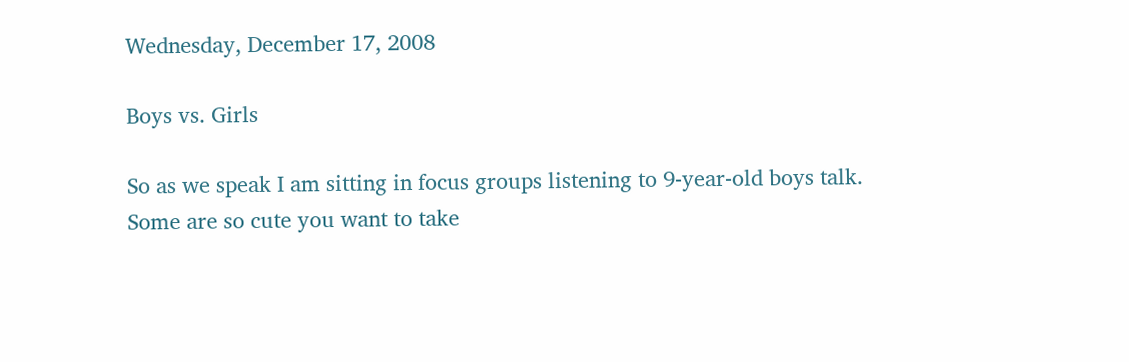Wednesday, December 17, 2008

Boys vs. Girls

So as we speak I am sitting in focus groups listening to 9-year-old boys talk. Some are so cute you want to take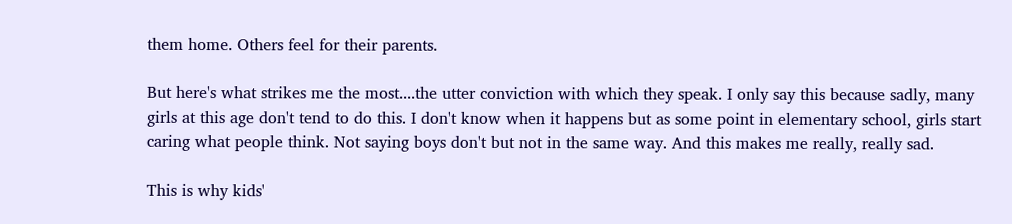them home. Others feel for their parents.

But here's what strikes me the most....the utter conviction with which they speak. I only say this because sadly, many girls at this age don't tend to do this. I don't know when it happens but as some point in elementary school, girls start caring what people think. Not saying boys don't but not in the same way. And this makes me really, really sad.

This is why kids'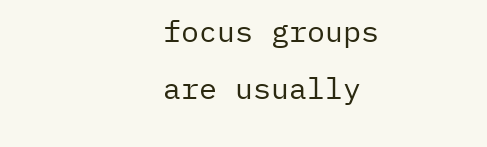focus groups are usually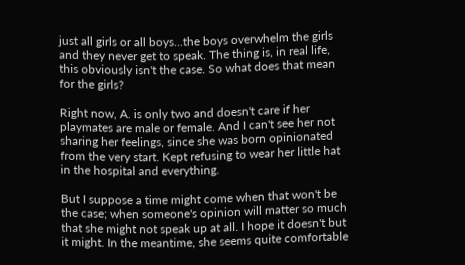just all girls or all boys...the boys overwhelm the girls and they never get to speak. The thing is, in real life, this obviously isn't the case. So what does that mean for the girls?

Right now, A. is only two and doesn't care if her playmates are male or female. And I can't see her not sharing her feelings, since she was born opinionated from the very start. Kept refusing to wear her little hat in the hospital and everything.

But I suppose a time might come when that won't be the case; when someone's opinion will matter so much that she might not speak up at all. I hope it doesn't but it might. In the meantime, she seems quite comfortable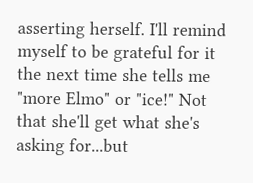asserting herself. I'll remind myself to be grateful for it the next time she tells me "more Elmo" or "ice!" Not that she'll get what she's asking for...but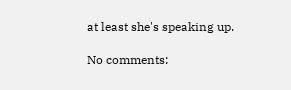at least she's speaking up.

No comments: